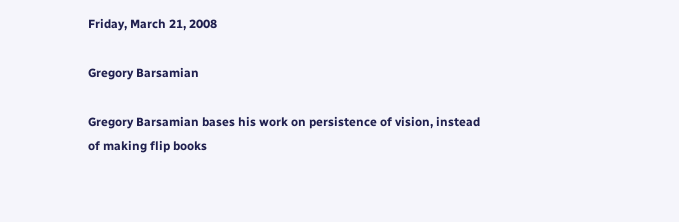Friday, March 21, 2008

Gregory Barsamian

Gregory Barsamian bases his work on persistence of vision, instead of making flip books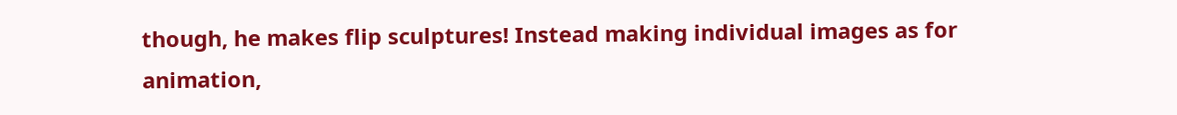though, he makes flip sculptures! Instead making individual images as for animation,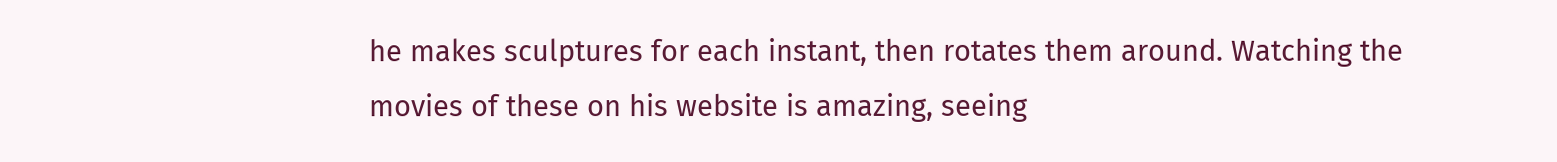he makes sculptures for each instant, then rotates them around. Watching the movies of these on his website is amazing, seeing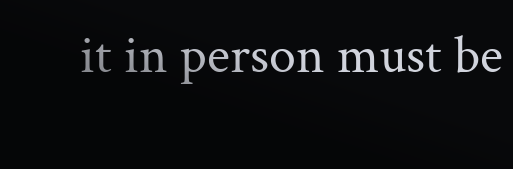it in person must be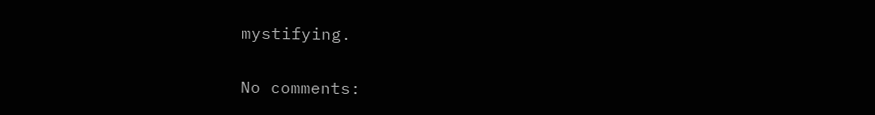mystifying.

No comments: